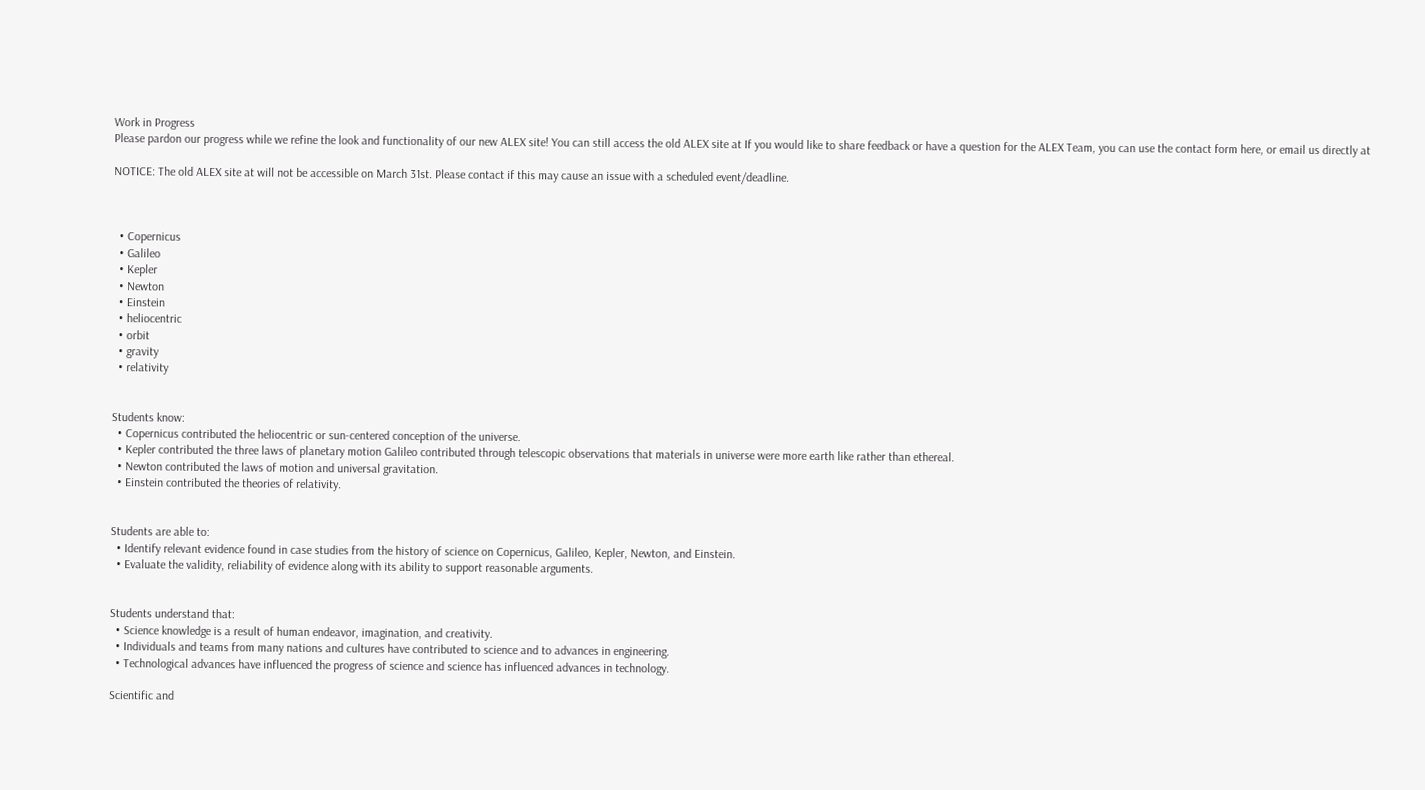Work in Progress
Please pardon our progress while we refine the look and functionality of our new ALEX site! You can still access the old ALEX site at If you would like to share feedback or have a question for the ALEX Team, you can use the contact form here, or email us directly at

NOTICE: The old ALEX site at will not be accessible on March 31st. Please contact if this may cause an issue with a scheduled event/deadline.



  • Copernicus
  • Galileo
  • Kepler
  • Newton
  • Einstein
  • heliocentric
  • orbit
  • gravity
  • relativity


Students know:
  • Copernicus contributed the heliocentric or sun-centered conception of the universe.
  • Kepler contributed the three laws of planetary motion Galileo contributed through telescopic observations that materials in universe were more earth like rather than ethereal.
  • Newton contributed the laws of motion and universal gravitation.
  • Einstein contributed the theories of relativity.


Students are able to:
  • Identify relevant evidence found in case studies from the history of science on Copernicus, Galileo, Kepler, Newton, and Einstein.
  • Evaluate the validity, reliability of evidence along with its ability to support reasonable arguments.


Students understand that:
  • Science knowledge is a result of human endeavor, imagination, and creativity.
  • Individuals and teams from many nations and cultures have contributed to science and to advances in engineering.
  • Technological advances have influenced the progress of science and science has influenced advances in technology.

Scientific and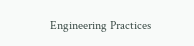Engineering Practices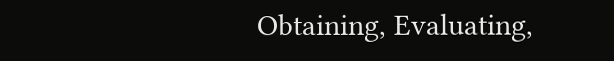Obtaining, Evaluating,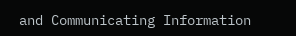and Communicating Information